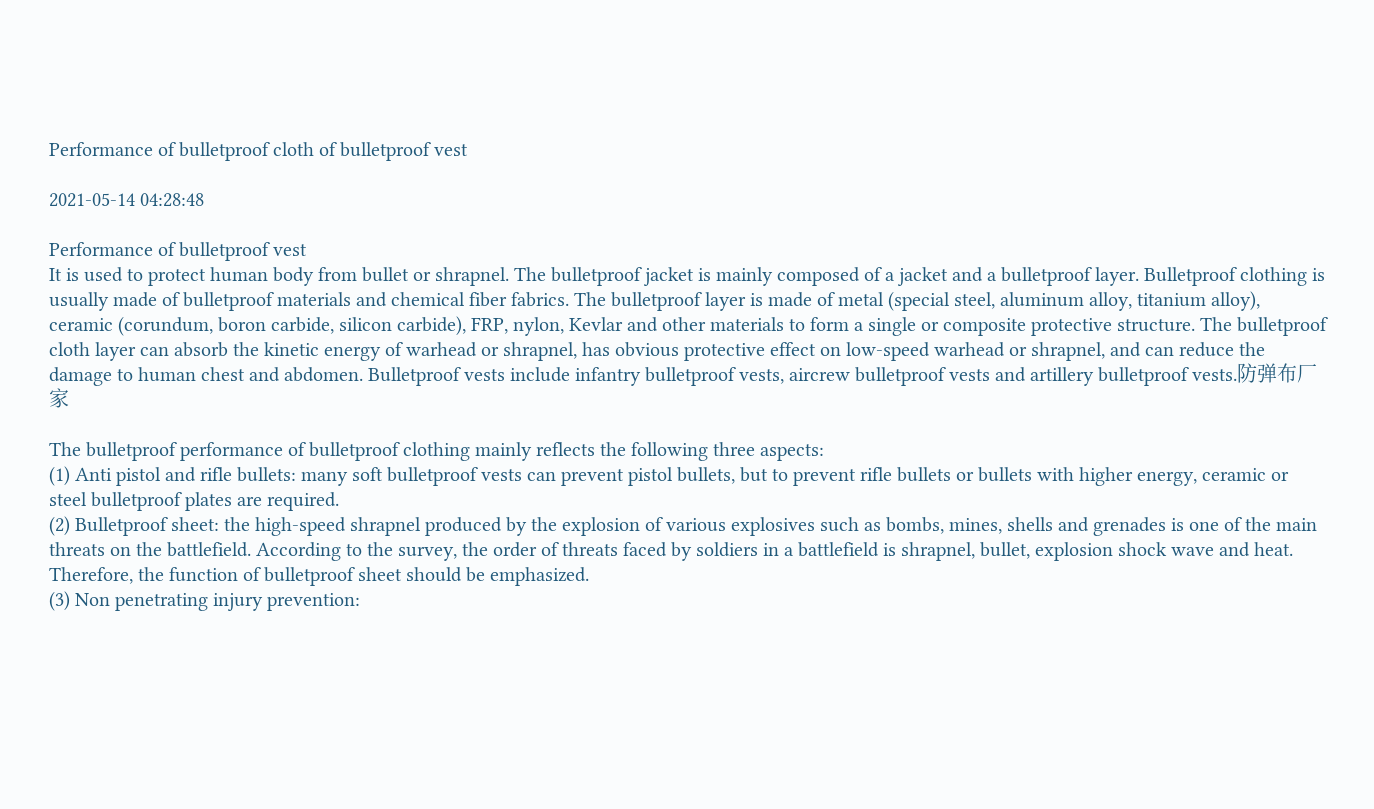Performance of bulletproof cloth of bulletproof vest

2021-05-14 04:28:48

Performance of bulletproof vest
It is used to protect human body from bullet or shrapnel. The bulletproof jacket is mainly composed of a jacket and a bulletproof layer. Bulletproof clothing is usually made of bulletproof materials and chemical fiber fabrics. The bulletproof layer is made of metal (special steel, aluminum alloy, titanium alloy), ceramic (corundum, boron carbide, silicon carbide), FRP, nylon, Kevlar and other materials to form a single or composite protective structure. The bulletproof cloth layer can absorb the kinetic energy of warhead or shrapnel, has obvious protective effect on low-speed warhead or shrapnel, and can reduce the damage to human chest and abdomen. Bulletproof vests include infantry bulletproof vests, aircrew bulletproof vests and artillery bulletproof vests.防弹布厂家

The bulletproof performance of bulletproof clothing mainly reflects the following three aspects:
(1) Anti pistol and rifle bullets: many soft bulletproof vests can prevent pistol bullets, but to prevent rifle bullets or bullets with higher energy, ceramic or steel bulletproof plates are required.
(2) Bulletproof sheet: the high-speed shrapnel produced by the explosion of various explosives such as bombs, mines, shells and grenades is one of the main threats on the battlefield. According to the survey, the order of threats faced by soldiers in a battlefield is shrapnel, bullet, explosion shock wave and heat. Therefore, the function of bulletproof sheet should be emphasized.
(3) Non penetrating injury prevention: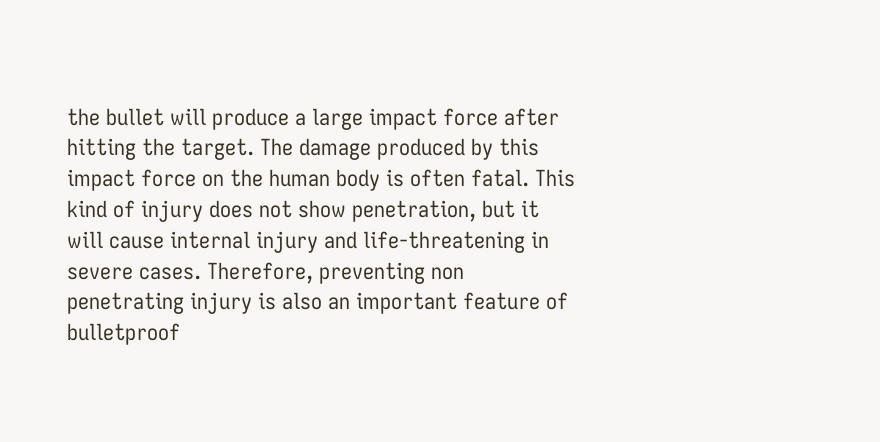the bullet will produce a large impact force after hitting the target. The damage produced by this impact force on the human body is often fatal. This kind of injury does not show penetration, but it will cause internal injury and life-threatening in severe cases. Therefore, preventing non penetrating injury is also an important feature of bulletproof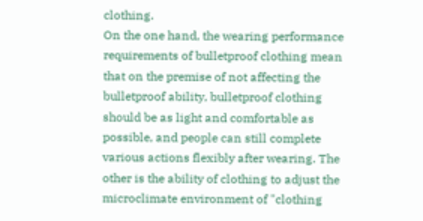clothing.
On the one hand, the wearing performance requirements of bulletproof clothing mean that on the premise of not affecting the bulletproof ability, bulletproof clothing should be as light and comfortable as possible, and people can still complete various actions flexibly after wearing. The other is the ability of clothing to adjust the microclimate environment of "clothing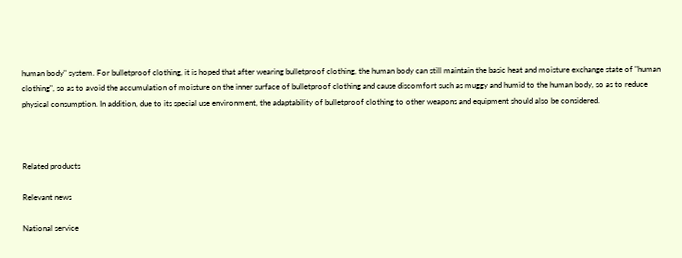human body" system. For bulletproof clothing, it is hoped that after wearing bulletproof clothing, the human body can still maintain the basic heat and moisture exchange state of "human clothing", so as to avoid the accumulation of moisture on the inner surface of bulletproof clothing and cause discomfort such as muggy and humid to the human body, so as to reduce physical consumption. In addition, due to its special use environment, the adaptability of bulletproof clothing to other weapons and equipment should also be considered.



Related products

Relevant news

National service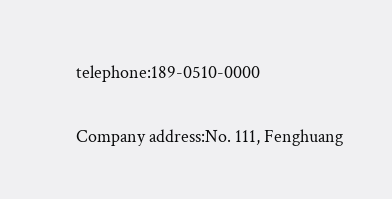telephone:189-0510-0000

Company address:No. 111, Fenghuang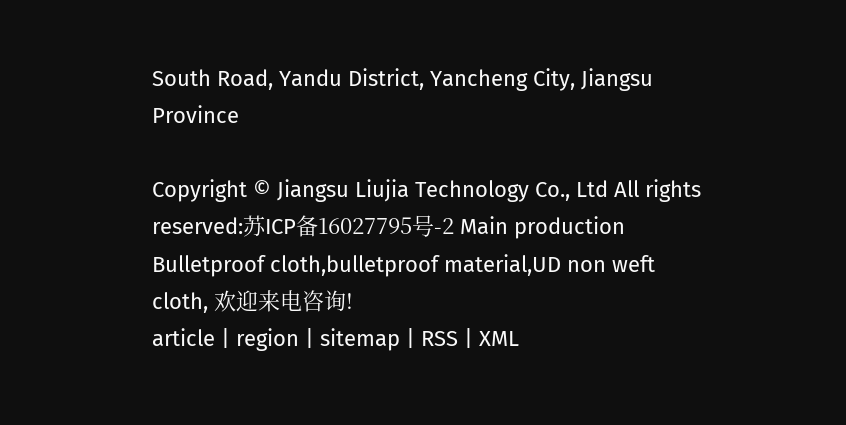South Road, Yandu District, Yancheng City, Jiangsu Province

Copyright © Jiangsu Liujia Technology Co., Ltd All rights reserved:苏ICP备16027795号-2 Main production Bulletproof cloth,bulletproof material,UD non weft cloth, 欢迎来电咨询!
article | region | sitemap | RSS | XML